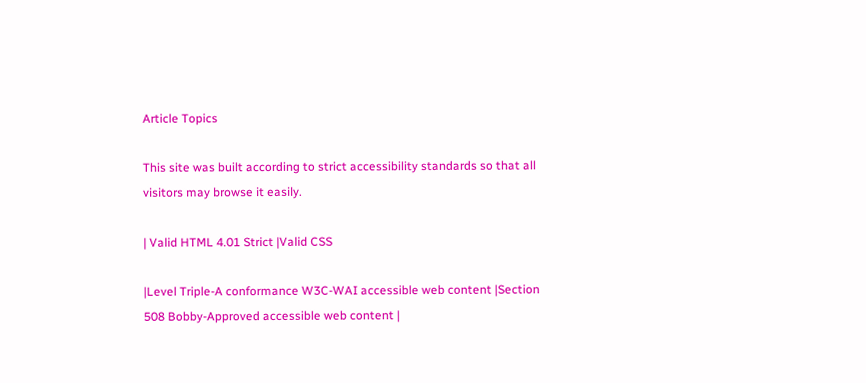Article Topics

This site was built according to strict accessibility standards so that all visitors may browse it easily.

| Valid HTML 4.01 Strict |Valid CSS

|Level Triple-A conformance W3C-WAI accessible web content |Section 508 Bobby-Approved accessible web content |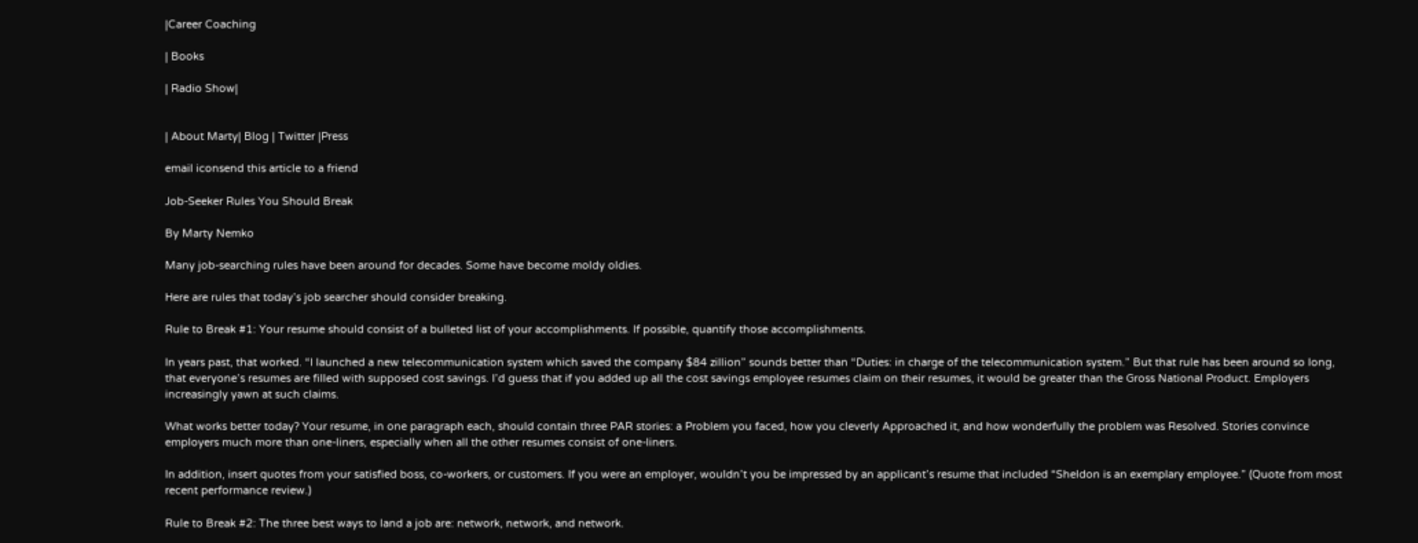|Career Coaching

| Books

| Radio Show|


| About Marty| Blog | Twitter |Press

email iconsend this article to a friend

Job-Seeker Rules You Should Break

By Marty Nemko

Many job-searching rules have been around for decades. Some have become moldy oldies.

Here are rules that today’s job searcher should consider breaking.

Rule to Break #1: Your resume should consist of a bulleted list of your accomplishments. If possible, quantify those accomplishments.

In years past, that worked. “I launched a new telecommunication system which saved the company $84 zillion” sounds better than “Duties: in charge of the telecommunication system.” But that rule has been around so long, that everyone’s resumes are filled with supposed cost savings. I’d guess that if you added up all the cost savings employee resumes claim on their resumes, it would be greater than the Gross National Product. Employers increasingly yawn at such claims.

What works better today? Your resume, in one paragraph each, should contain three PAR stories: a Problem you faced, how you cleverly Approached it, and how wonderfully the problem was Resolved. Stories convince employers much more than one-liners, especially when all the other resumes consist of one-liners.

In addition, insert quotes from your satisfied boss, co-workers, or customers. If you were an employer, wouldn’t you be impressed by an applicant’s resume that included “Sheldon is an exemplary employee.” (Quote from most recent performance review.)

Rule to Break #2: The three best ways to land a job are: network, network, and network.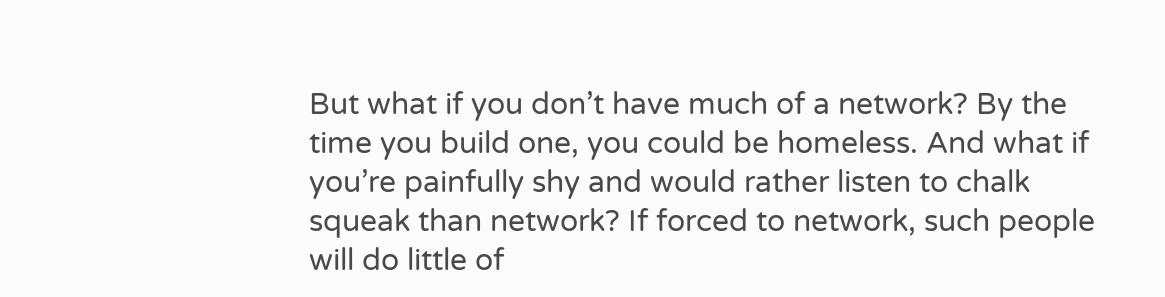But what if you don’t have much of a network? By the time you build one, you could be homeless. And what if you’re painfully shy and would rather listen to chalk squeak than network? If forced to network, such people will do little of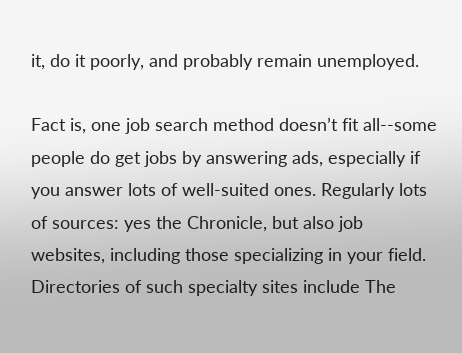it, do it poorly, and probably remain unemployed.

Fact is, one job search method doesn’t fit all--some people do get jobs by answering ads, especially if you answer lots of well-suited ones. Regularly lots of sources: yes the Chronicle, but also job websites, including those specializing in your field. Directories of such specialty sites include The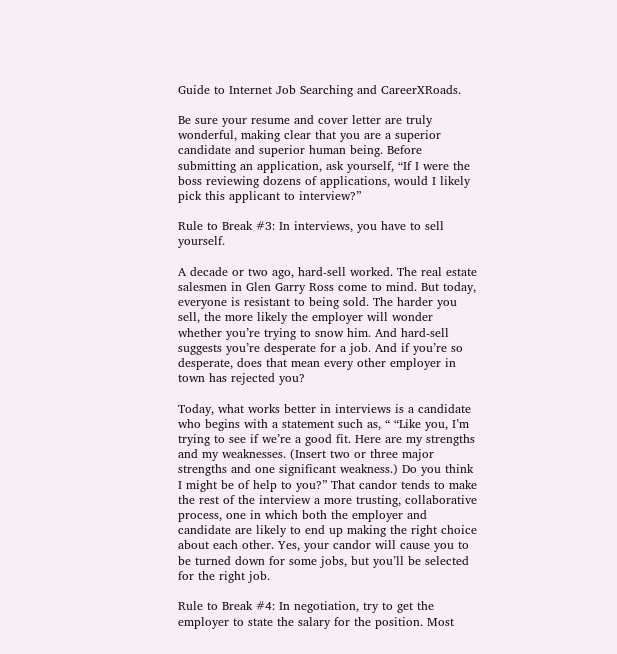Guide to Internet Job Searching and CareerXRoads.

Be sure your resume and cover letter are truly wonderful, making clear that you are a superior candidate and superior human being. Before submitting an application, ask yourself, “If I were the boss reviewing dozens of applications, would I likely pick this applicant to interview?”

Rule to Break #3: In interviews, you have to sell yourself.

A decade or two ago, hard-sell worked. The real estate salesmen in Glen Garry Ross come to mind. But today, everyone is resistant to being sold. The harder you sell, the more likely the employer will wonder whether you’re trying to snow him. And hard-sell suggests you’re desperate for a job. And if you’re so desperate, does that mean every other employer in town has rejected you?

Today, what works better in interviews is a candidate who begins with a statement such as, “ “Like you, I’m trying to see if we’re a good fit. Here are my strengths and my weaknesses. (Insert two or three major strengths and one significant weakness.) Do you think I might be of help to you?” That candor tends to make the rest of the interview a more trusting, collaborative process, one in which both the employer and candidate are likely to end up making the right choice about each other. Yes, your candor will cause you to be turned down for some jobs, but you’ll be selected for the right job.

Rule to Break #4: In negotiation, try to get the employer to state the salary for the position. Most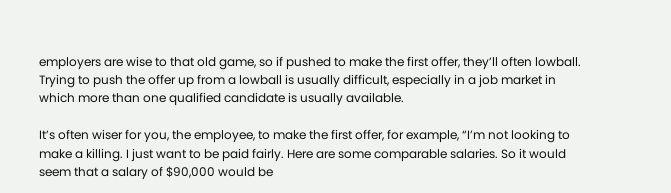employers are wise to that old game, so if pushed to make the first offer, they’ll often lowball. Trying to push the offer up from a lowball is usually difficult, especially in a job market in which more than one qualified candidate is usually available.

It’s often wiser for you, the employee, to make the first offer, for example, “I’m not looking to make a killing. I just want to be paid fairly. Here are some comparable salaries. So it would seem that a salary of $90,000 would be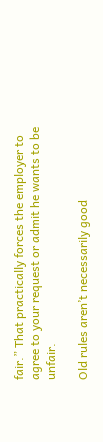fair.” That practically forces the employer to agree to your request or admit he wants to be unfair.

Old rules aren’t necessarily good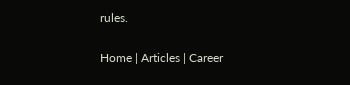rules.

Home | Articles | Career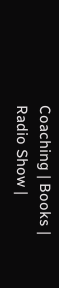Coaching | Books | Radio Show |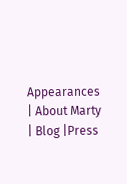Appearances | About Marty | Blog |Press